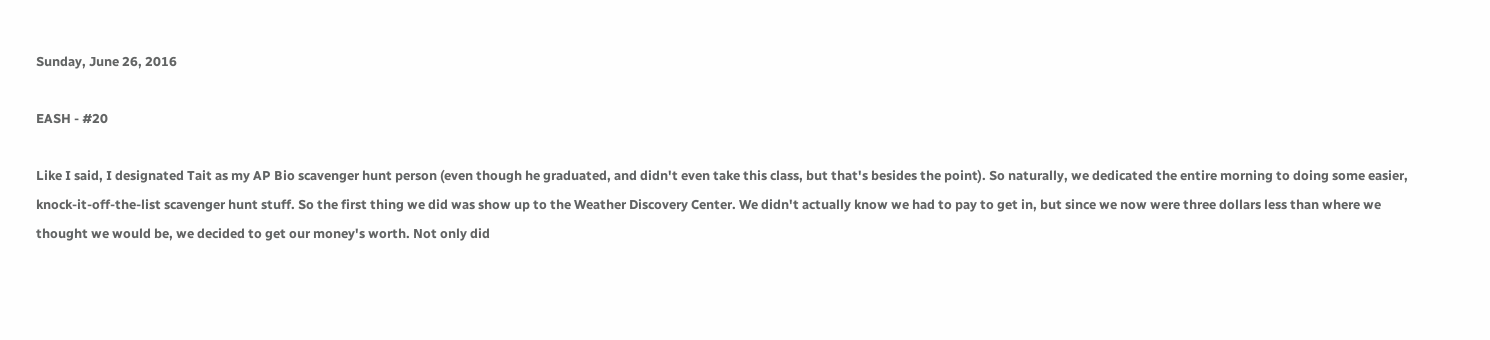Sunday, June 26, 2016

EASH - #20

Like I said, I designated Tait as my AP Bio scavenger hunt person (even though he graduated, and didn't even take this class, but that's besides the point). So naturally, we dedicated the entire morning to doing some easier, knock-it-off-the-list scavenger hunt stuff. So the first thing we did was show up to the Weather Discovery Center. We didn't actually know we had to pay to get in, but since we now were three dollars less than where we thought we would be, we decided to get our money's worth. Not only did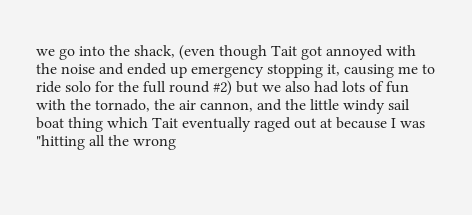we go into the shack, (even though Tait got annoyed with the noise and ended up emergency stopping it, causing me to ride solo for the full round #2) but we also had lots of fun with the tornado, the air cannon, and the little windy sail boat thing which Tait eventually raged out at because I was "hitting all the wrong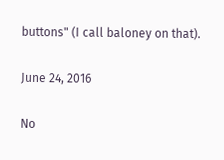buttons" (I call baloney on that).

June 24, 2016

No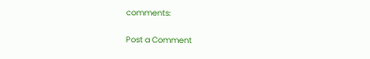comments:

Post a Comment